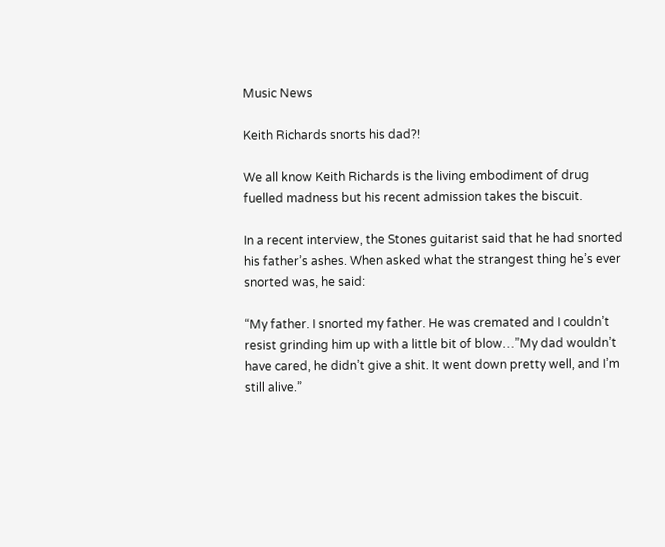Music News

Keith Richards snorts his dad?!

We all know Keith Richards is the living embodiment of drug fuelled madness but his recent admission takes the biscuit.

In a recent interview, the Stones guitarist said that he had snorted his father’s ashes. When asked what the strangest thing he’s ever snorted was, he said:

“My father. I snorted my father. He was cremated and I couldn’t resist grinding him up with a little bit of blow…”My dad wouldn’t have cared, he didn’t give a shit. It went down pretty well, and I’m still alive.”